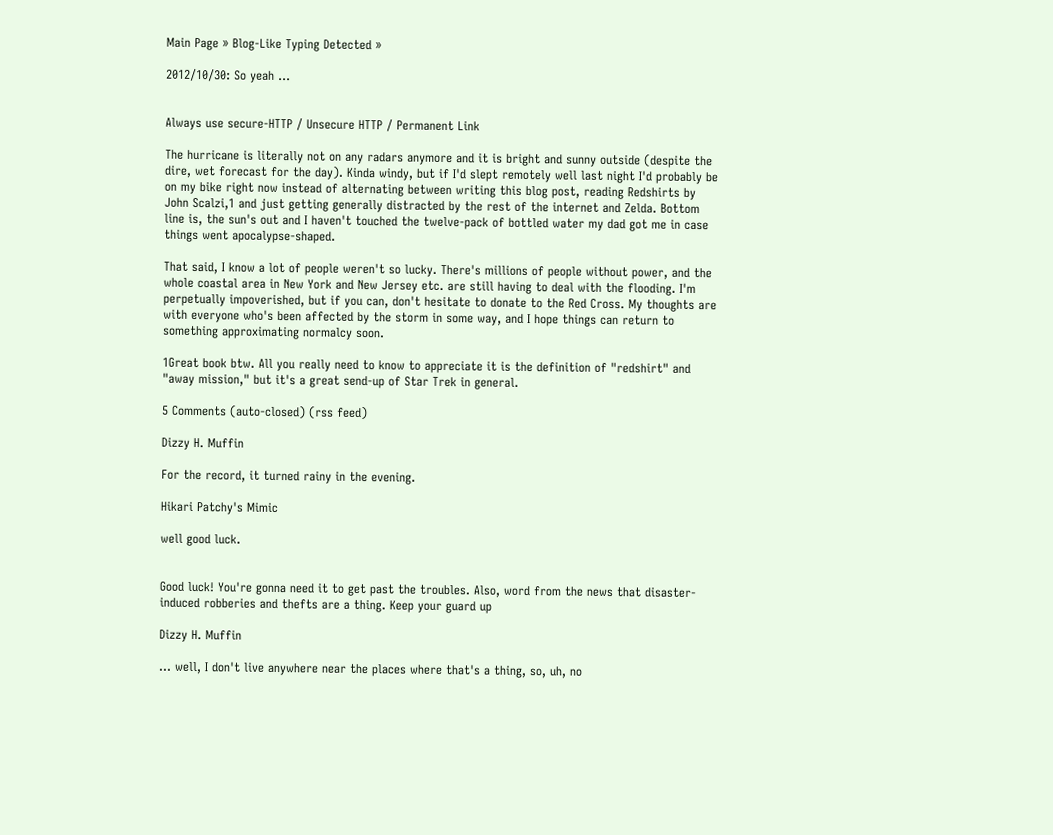Main Page » Blog-Like Typing Detected »

2012/10/30: So yeah ...


Always use secure-HTTP / Unsecure HTTP / Permanent Link

The hurricane is literally not on any radars anymore and it is bright and sunny outside (despite the dire, wet forecast for the day). Kinda windy, but if I'd slept remotely well last night I'd probably be on my bike right now instead of alternating between writing this blog post, reading Redshirts by John Scalzi,1 and just getting generally distracted by the rest of the internet and Zelda. Bottom line is, the sun's out and I haven't touched the twelve-pack of bottled water my dad got me in case things went apocalypse-shaped.

That said, I know a lot of people weren't so lucky. There's millions of people without power, and the whole coastal area in New York and New Jersey etc. are still having to deal with the flooding. I'm perpetually impoverished, but if you can, don't hesitate to donate to the Red Cross. My thoughts are with everyone who's been affected by the storm in some way, and I hope things can return to something approximating normalcy soon.

1Great book btw. All you really need to know to appreciate it is the definition of "redshirt" and "away mission," but it's a great send-up of Star Trek in general.

5 Comments (auto-closed) (rss feed)

Dizzy H. Muffin

For the record, it turned rainy in the evening.

Hikari Patchy's Mimic

well good luck.


Good luck! You're gonna need it to get past the troubles. Also, word from the news that disaster-induced robberies and thefts are a thing. Keep your guard up

Dizzy H. Muffin

... well, I don't live anywhere near the places where that's a thing, so, uh, no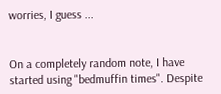worries, I guess ...


On a completely random note, I have started using "bedmuffin times". Despite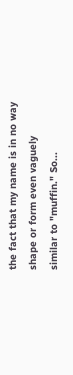the fact that my name is in no way shape or form even vaguely similar to "muffin." So...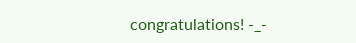congratulations! -_-